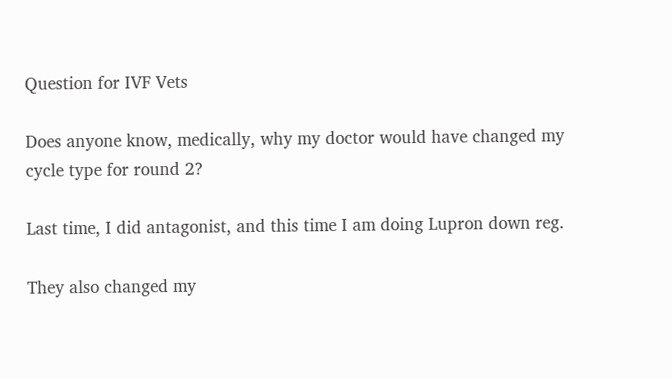Question for IVF Vets

Does anyone know, medically, why my doctor would have changed my cycle type for round 2?

Last time, I did antagonist, and this time I am doing Lupron down reg.

They also changed my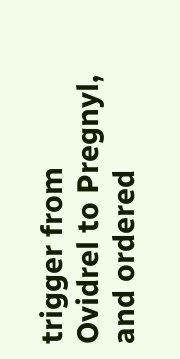trigger from Ovidrel to Pregnyl, and ordered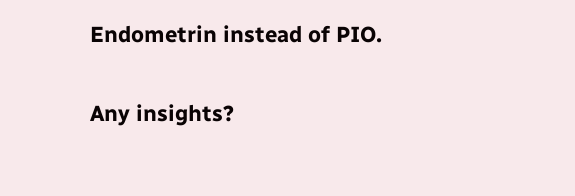Endometrin instead of PIO.

Any insights?